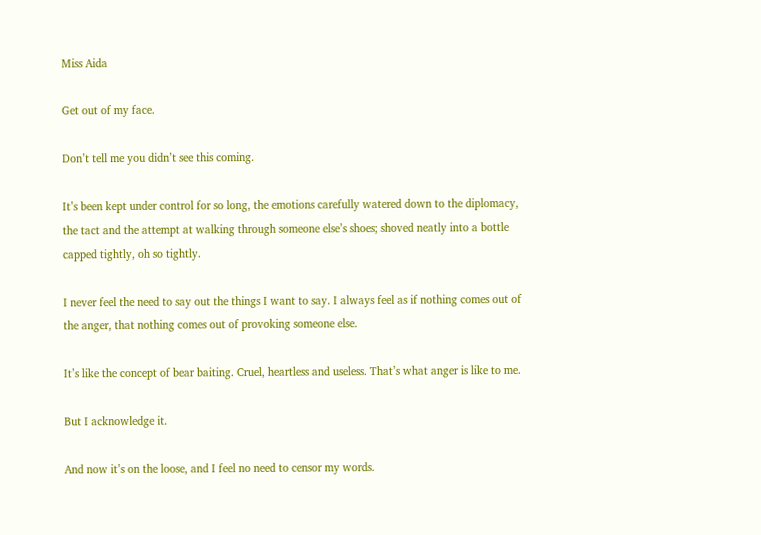Miss Aida

Get out of my face.

Don’t tell me you didn’t see this coming.

It’s been kept under control for so long, the emotions carefully watered down to the diplomacy, the tact and the attempt at walking through someone else’s shoes; shoved neatly into a bottle capped tightly, oh so tightly.

I never feel the need to say out the things I want to say. I always feel as if nothing comes out of the anger, that nothing comes out of provoking someone else.

It’s like the concept of bear baiting. Cruel, heartless and useless. That’s what anger is like to me.

But I acknowledge it.

And now it’s on the loose, and I feel no need to censor my words.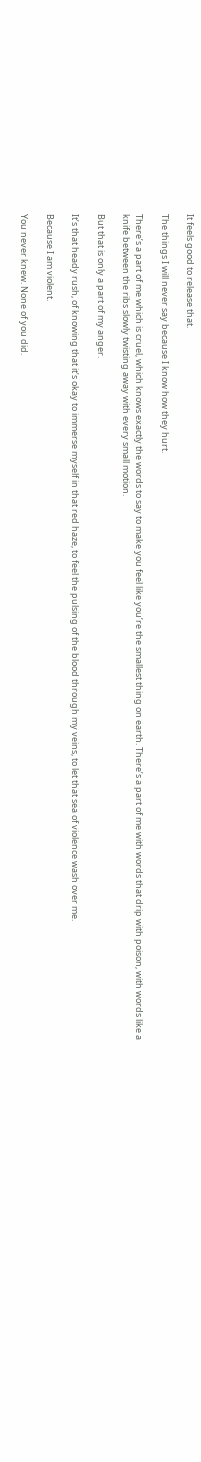It feels good to release that.

The things I will never say because I know how they hurt.

There’s a part of me which is cruel, which knows exactly the words to say to make you feel like you’re the smallest thing on earth. There’s a part of me with words that drip with poison, with words like a knife between the ribs slowly twisting away with every small motion.

But that is only a part of my anger.

It’s that heady rush, of knowing that it’s okay to immerse myself in that red haze, to feel the pulsing of the blood through my veins, to let that sea of violence wash over me.

Because I am violent.

You never knew. None of you did.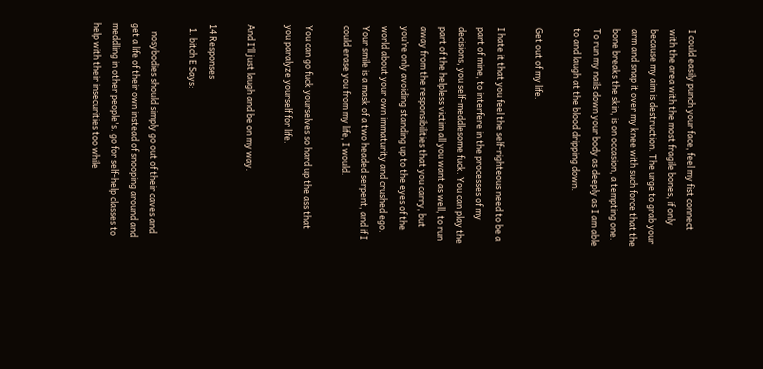I could easily punch your face, feel my fist connect with the area with the most fragile bones, if only because my aim is destruction. The urge to grab your arm and snap it over my knee with such force that the bone breaks the skin, is on occasion, a tempting one. To run my nails down your body as deeply as I am able to and laugh at the blood dripping down.

Get out of my life.

I hate it that you feel the self-righteous need to be a part of mine, to interfere in the processes of my decisions, you self-meddlesome fuck. You can play the part of the helpless victim all you want as well, to run away from the responsibilities that you carry, but you’re only avoiding standing up to the eyes of the world about your own immaturity and crushed ego. Your smile is a mask of a two headed serpent, and if I could erase you from my life, I would.

You can go fuck yourselves so hard up the ass that you paralyze yourself for life.

And I’ll just laugh and be on my way.

14 Responses
  1. bitch E Says:

    nosybodies should simply go out of their caves and get a life of their own instead of snooping around and meddling in other people's. go for self-help classes to help with their insecurities too while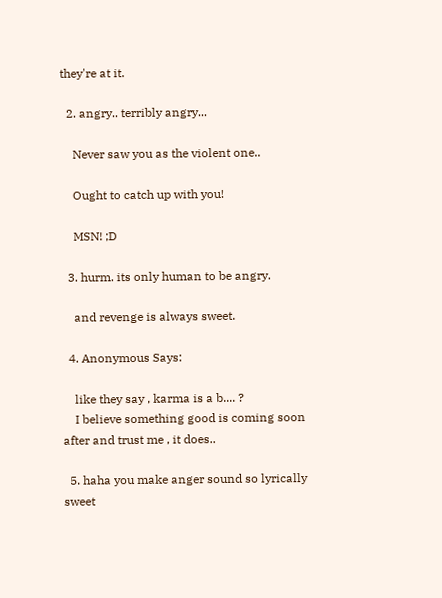they're at it.

  2. angry.. terribly angry...

    Never saw you as the violent one..

    Ought to catch up with you!

    MSN! ;D

  3. hurm. its only human to be angry.

    and revenge is always sweet.

  4. Anonymous Says:

    like they say , karma is a b.... ?
    I believe something good is coming soon after and trust me , it does..

  5. haha you make anger sound so lyrically sweet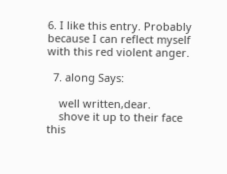6. I like this entry. Probably because I can reflect myself with this red violent anger.

  7. along Says:

    well written,dear.
    shove it up to their face this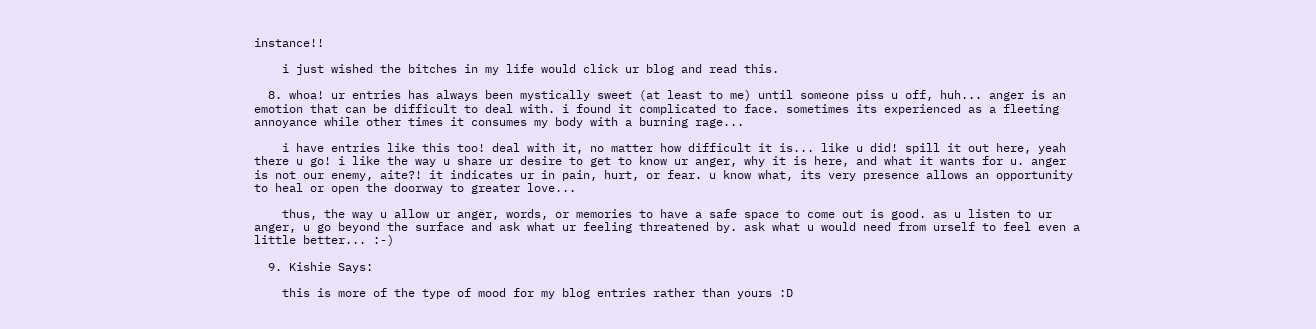instance!!

    i just wished the bitches in my life would click ur blog and read this.

  8. whoa! ur entries has always been mystically sweet (at least to me) until someone piss u off, huh... anger is an emotion that can be difficult to deal with. i found it complicated to face. sometimes its experienced as a fleeting annoyance while other times it consumes my body with a burning rage...

    i have entries like this too! deal with it, no matter how difficult it is... like u did! spill it out here, yeah there u go! i like the way u share ur desire to get to know ur anger, why it is here, and what it wants for u. anger is not our enemy, aite?! it indicates ur in pain, hurt, or fear. u know what, its very presence allows an opportunity to heal or open the doorway to greater love...

    thus, the way u allow ur anger, words, or memories to have a safe space to come out is good. as u listen to ur anger, u go beyond the surface and ask what ur feeling threatened by. ask what u would need from urself to feel even a little better... :-)

  9. Kishie Says:

    this is more of the type of mood for my blog entries rather than yours :D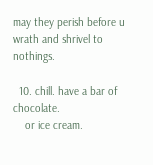may they perish before u wrath and shrivel to nothings.

  10. chill. have a bar of chocolate.
    or ice cream.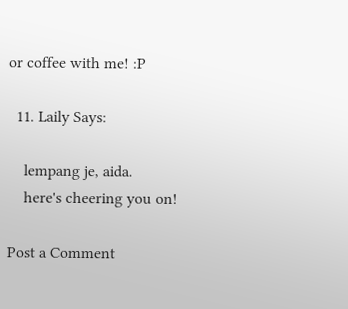or coffee with me! :P

  11. Laily Says:

    lempang je, aida.
    here's cheering you on!

Post a Comment